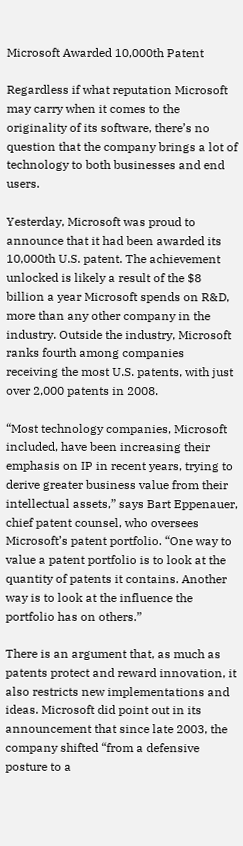Microsoft Awarded 10,000th Patent

Regardless if what reputation Microsoft may carry when it comes to the originality of its software, there’s no question that the company brings a lot of technology to both businesses and end users.

Yesterday, Microsoft was proud to announce that it had been awarded its 10,000th U.S. patent. The achievement unlocked is likely a result of the $8 billion a year Microsoft spends on R&D, more than any other company in the industry. Outside the industry, Microsoft ranks fourth among companies receiving the most U.S. patents, with just over 2,000 patents in 2008.

“Most technology companies, Microsoft included, have been increasing their emphasis on IP in recent years, trying to derive greater business value from their intellectual assets,” says Bart Eppenauer, chief patent counsel, who oversees Microsoft’s patent portfolio. “One way to value a patent portfolio is to look at the quantity of patents it contains. Another way is to look at the influence the portfolio has on others.”

There is an argument that, as much as patents protect and reward innovation, it also restricts new implementations and ideas. Microsoft did point out in its announcement that since late 2003, the company shifted “from a defensive posture to a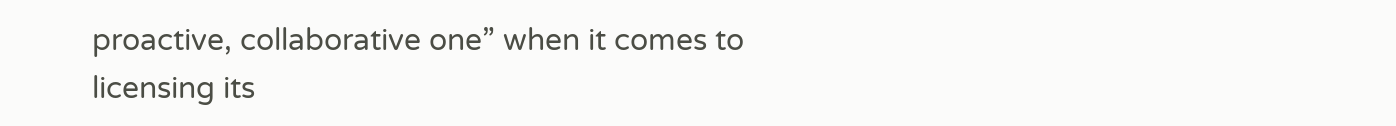proactive, collaborative one” when it comes to licensing its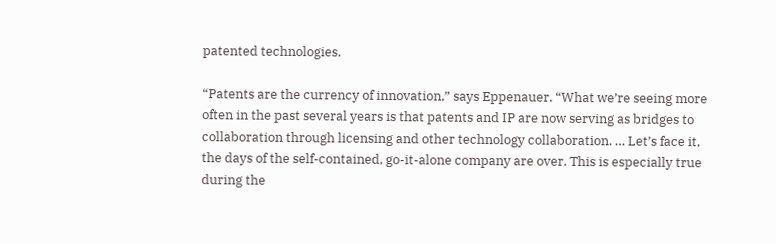patented technologies.

“Patents are the currency of innovation,” says Eppenauer. “What we’re seeing more often in the past several years is that patents and IP are now serving as bridges to collaboration through licensing and other technology collaboration. … Let’s face it, the days of the self-contained, go-it-alone company are over. This is especially true during the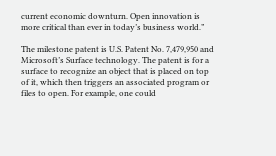current economic downturn. Open innovation is more critical than ever in today’s business world.”

The milestone patent is U.S. Patent No. 7,479,950 and Microsoft’s Surface technology. The patent is for a surface to recognize an object that is placed on top of it, which then triggers an associated program or files to open. For example, one could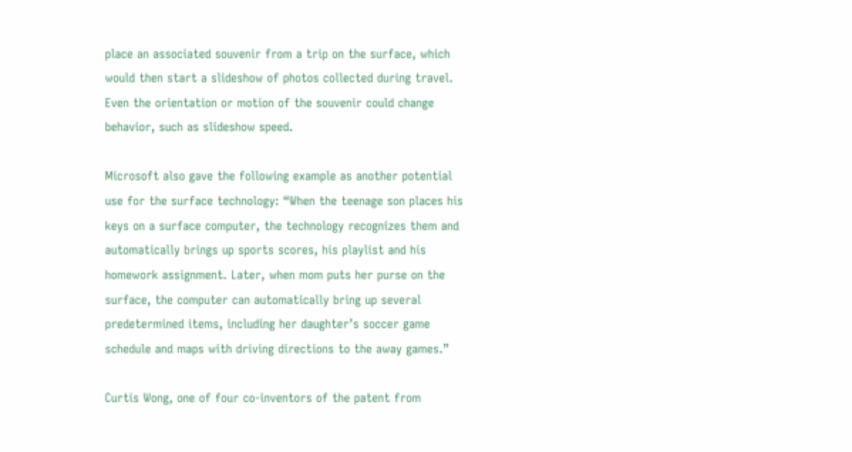place an associated souvenir from a trip on the surface, which would then start a slideshow of photos collected during travel. Even the orientation or motion of the souvenir could change behavior, such as slideshow speed.

Microsoft also gave the following example as another potential use for the surface technology: “When the teenage son places his keys on a surface computer, the technology recognizes them and automatically brings up sports scores, his playlist and his homework assignment. Later, when mom puts her purse on the surface, the computer can automatically bring up several predetermined items, including her daughter’s soccer game schedule and maps with driving directions to the away games.”

Curtis Wong, one of four co-inventors of the patent from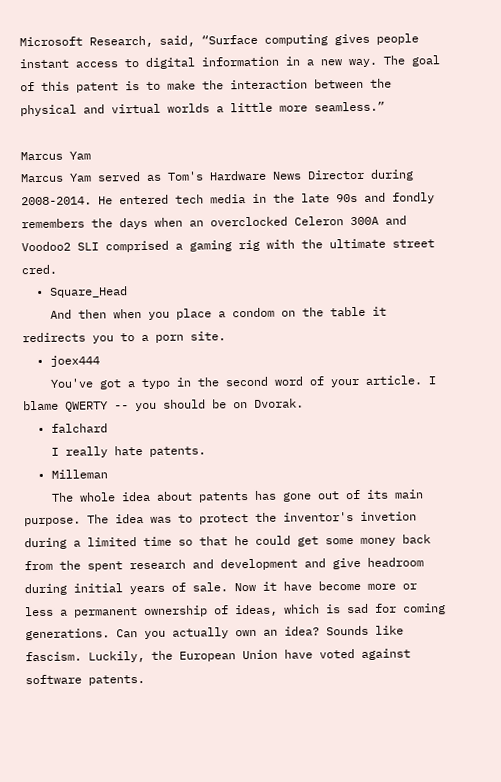Microsoft Research, said, “Surface computing gives people instant access to digital information in a new way. The goal of this patent is to make the interaction between the physical and virtual worlds a little more seamless.”

Marcus Yam
Marcus Yam served as Tom's Hardware News Director during 2008-2014. He entered tech media in the late 90s and fondly remembers the days when an overclocked Celeron 300A and Voodoo2 SLI comprised a gaming rig with the ultimate street cred.
  • Square_Head
    And then when you place a condom on the table it redirects you to a porn site.
  • joex444
    You've got a typo in the second word of your article. I blame QWERTY -- you should be on Dvorak.
  • falchard
    I really hate patents.
  • Milleman
    The whole idea about patents has gone out of its main purpose. The idea was to protect the inventor's invetion during a limited time so that he could get some money back from the spent research and development and give headroom during initial years of sale. Now it have become more or less a permanent ownership of ideas, which is sad for coming generations. Can you actually own an idea? Sounds like fascism. Luckily, the European Union have voted against software patents.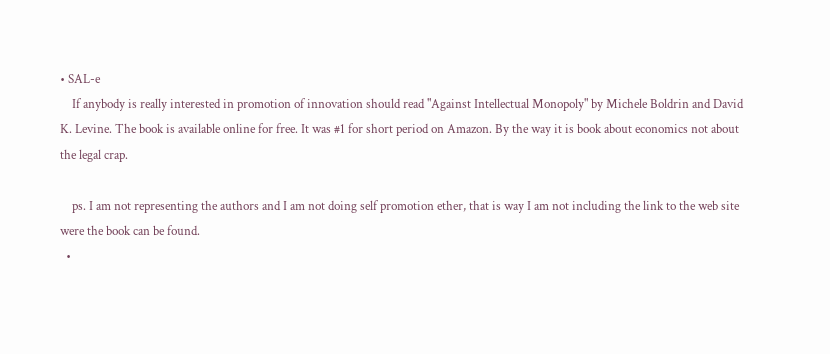• SAL-e
    If anybody is really interested in promotion of innovation should read "Against Intellectual Monopoly" by Michele Boldrin and David K. Levine. The book is available online for free. It was #1 for short period on Amazon. By the way it is book about economics not about the legal crap.

    ps. I am not representing the authors and I am not doing self promotion ether, that is way I am not including the link to the web site were the book can be found.
  •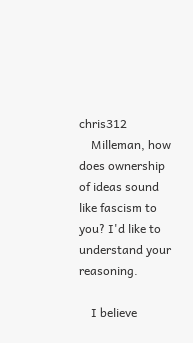chris312
    Milleman, how does ownership of ideas sound like fascism to you? I'd like to understand your reasoning.

    I believe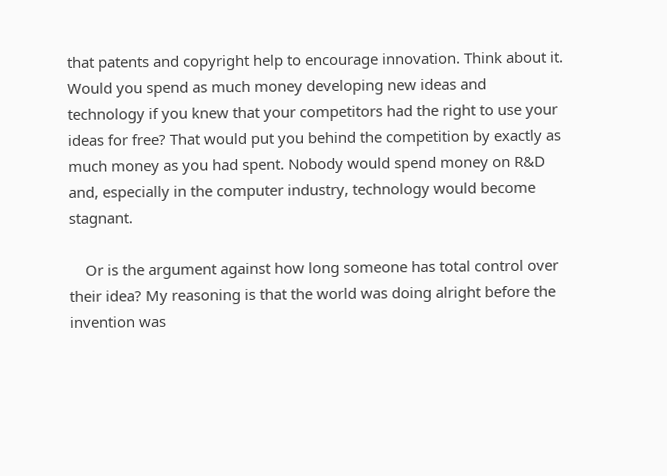that patents and copyright help to encourage innovation. Think about it. Would you spend as much money developing new ideas and technology if you knew that your competitors had the right to use your ideas for free? That would put you behind the competition by exactly as much money as you had spent. Nobody would spend money on R&D and, especially in the computer industry, technology would become stagnant.

    Or is the argument against how long someone has total control over their idea? My reasoning is that the world was doing alright before the invention was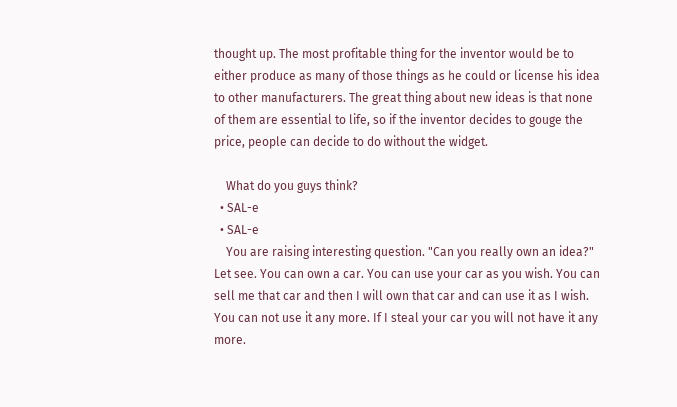thought up. The most profitable thing for the inventor would be to either produce as many of those things as he could or license his idea to other manufacturers. The great thing about new ideas is that none of them are essential to life, so if the inventor decides to gouge the price, people can decide to do without the widget.

    What do you guys think?
  • SAL-e
  • SAL-e
    You are raising interesting question. "Can you really own an idea?" Let see. You can own a car. You can use your car as you wish. You can sell me that car and then I will own that car and can use it as I wish. You can not use it any more. If I steal your car you will not have it any more.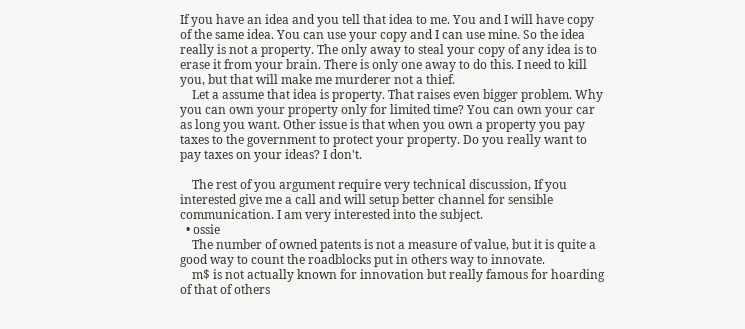If you have an idea and you tell that idea to me. You and I will have copy of the same idea. You can use your copy and I can use mine. So the idea really is not a property. The only away to steal your copy of any idea is to erase it from your brain. There is only one away to do this. I need to kill you, but that will make me murderer not a thief.
    Let a assume that idea is property. That raises even bigger problem. Why you can own your property only for limited time? You can own your car as long you want. Other issue is that when you own a property you pay taxes to the government to protect your property. Do you really want to pay taxes on your ideas? I don't.

    The rest of you argument require very technical discussion, If you interested give me a call and will setup better channel for sensible communication. I am very interested into the subject.
  • ossie
    The number of owned patents is not a measure of value, but it is quite a good way to count the roadblocks put in others way to innovate.
    m$ is not actually known for innovation but really famous for hoarding of that of others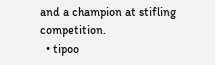and a champion at stifling competition.
  • tipoo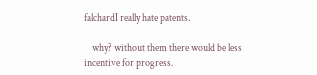falchardI really hate patents.

    why? without them there would be less incentive for progress.